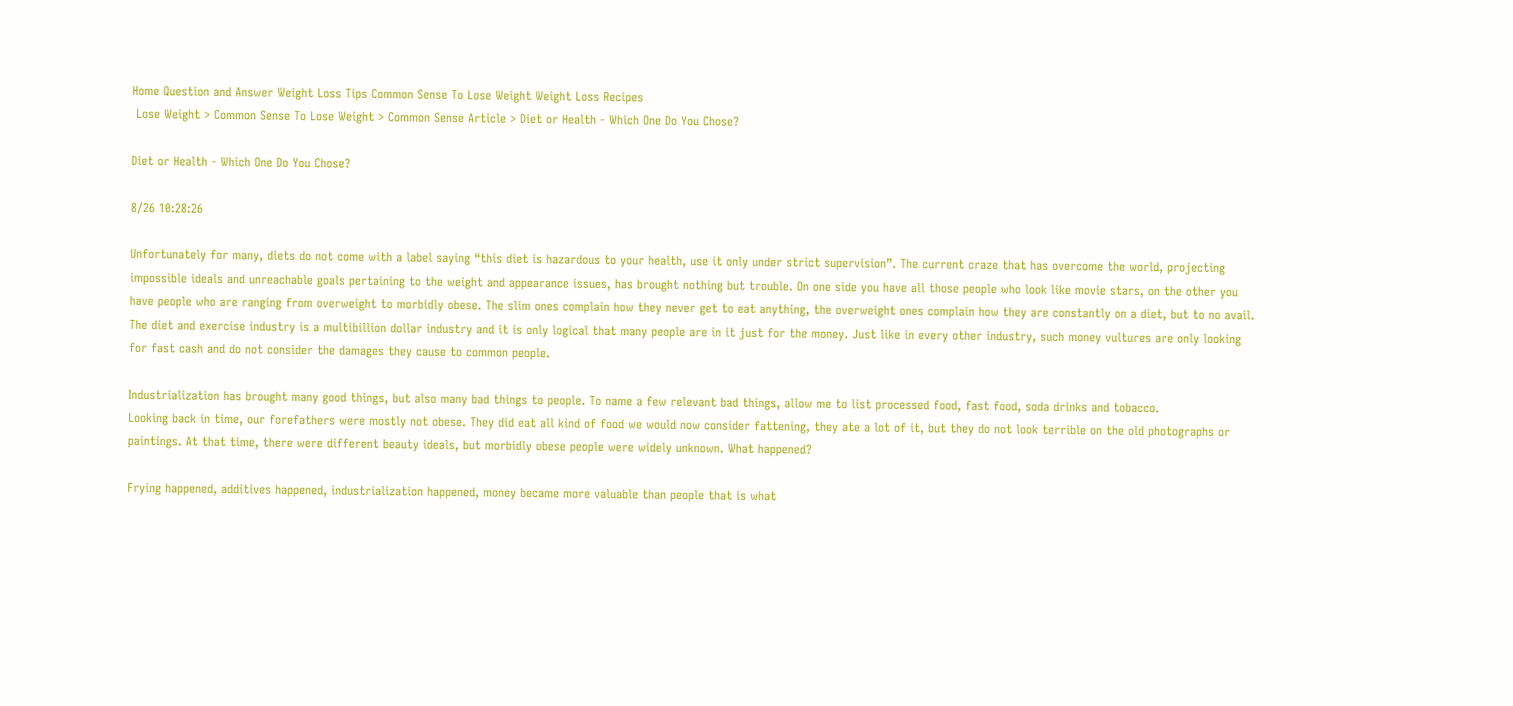Home Question and Answer Weight Loss Tips Common Sense To Lose Weight Weight Loss Recipes
 Lose Weight > Common Sense To Lose Weight > Common Sense Article > Diet or Health - Which One Do You Chose?

Diet or Health - Which One Do You Chose?

8/26 10:28:26

Unfortunately for many, diets do not come with a label saying “this diet is hazardous to your health, use it only under strict supervision”. The current craze that has overcome the world, projecting impossible ideals and unreachable goals pertaining to the weight and appearance issues, has brought nothing but trouble. On one side you have all those people who look like movie stars, on the other you have people who are ranging from overweight to morbidly obese. The slim ones complain how they never get to eat anything, the overweight ones complain how they are constantly on a diet, but to no avail.
The diet and exercise industry is a multibillion dollar industry and it is only logical that many people are in it just for the money. Just like in every other industry, such money vultures are only looking for fast cash and do not consider the damages they cause to common people.

Industrialization has brought many good things, but also many bad things to people. To name a few relevant bad things, allow me to list processed food, fast food, soda drinks and tobacco.
Looking back in time, our forefathers were mostly not obese. They did eat all kind of food we would now consider fattening, they ate a lot of it, but they do not look terrible on the old photographs or paintings. At that time, there were different beauty ideals, but morbidly obese people were widely unknown. What happened?

Frying happened, additives happened, industrialization happened, money became more valuable than people that is what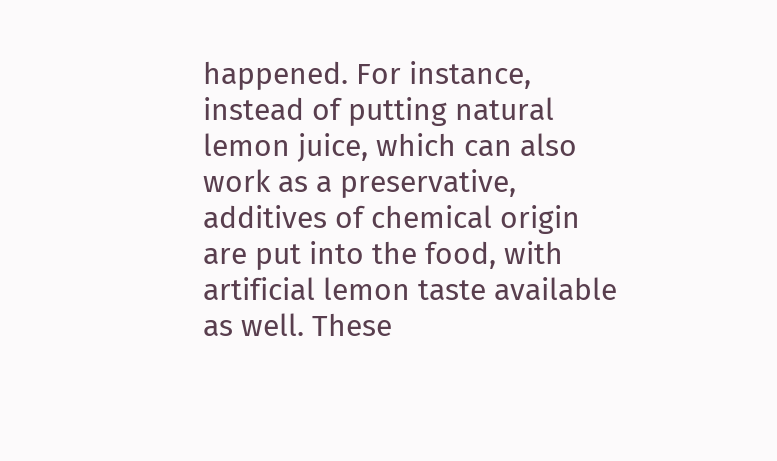happened. For instance, instead of putting natural lemon juice, which can also work as a preservative, additives of chemical origin are put into the food, with artificial lemon taste available as well. These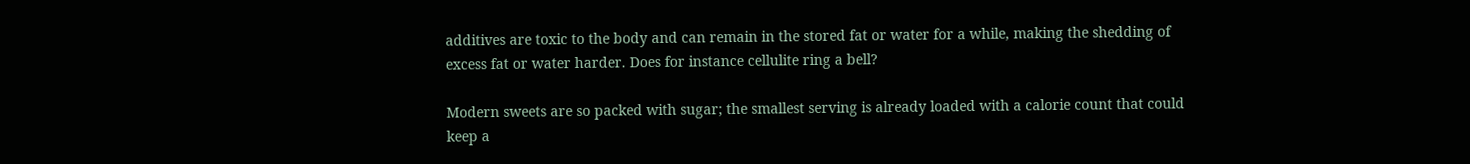additives are toxic to the body and can remain in the stored fat or water for a while, making the shedding of excess fat or water harder. Does for instance cellulite ring a bell?

Modern sweets are so packed with sugar; the smallest serving is already loaded with a calorie count that could keep a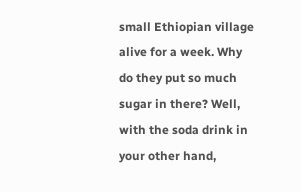small Ethiopian village alive for a week. Why do they put so much sugar in there? Well, with the soda drink in your other hand,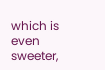which is even sweeter,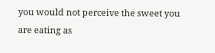you would not perceive the sweet you are eating as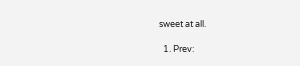sweet at all.

  1. Prev: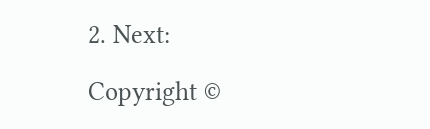2. Next:

Copyright ©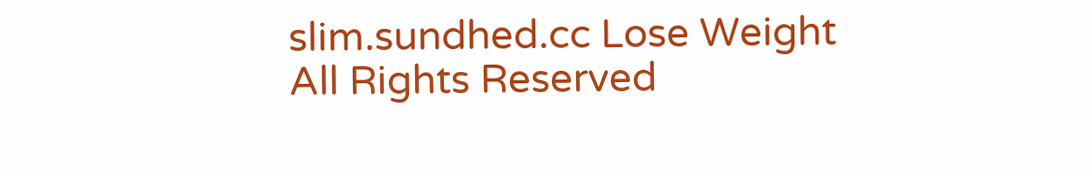slim.sundhed.cc Lose Weight All Rights Reserved